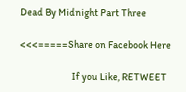Dead By Midnight Part Three

<<<=====Share on Facebook Here

                          If you Like, RETWEET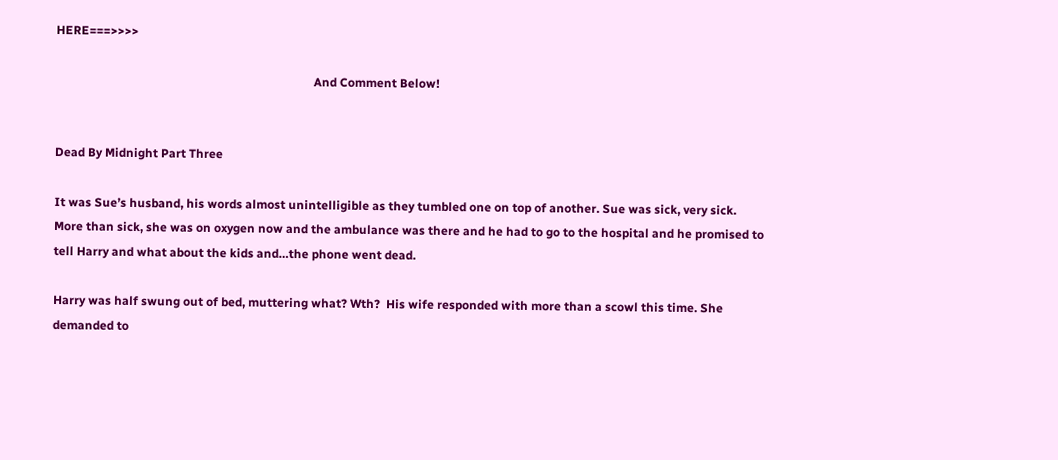HERE===>>>>

                                                                                      And Comment Below!


Dead By Midnight Part Three

It was Sue’s husband, his words almost unintelligible as they tumbled one on top of another. Sue was sick, very sick. More than sick, she was on oxygen now and the ambulance was there and he had to go to the hospital and he promised to tell Harry and what about the kids and…the phone went dead.

Harry was half swung out of bed, muttering what? Wth?  His wife responded with more than a scowl this time. She demanded to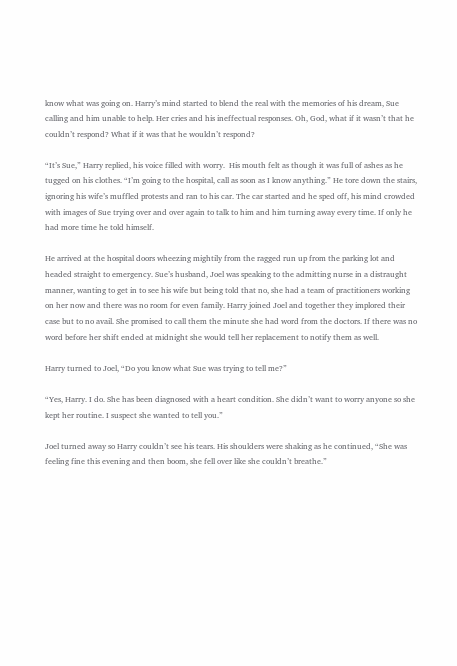know what was going on. Harry’s mind started to blend the real with the memories of his dream, Sue calling and him unable to help. Her cries and his ineffectual responses. Oh, God, what if it wasn’t that he couldn’t respond? What if it was that he wouldn’t respond?

“It’s Sue,” Harry replied, his voice filled with worry.  His mouth felt as though it was full of ashes as he tugged on his clothes. “I’m going to the hospital, call as soon as I know anything.” He tore down the stairs, ignoring his wife’s muffled protests and ran to his car. The car started and he sped off, his mind crowded with images of Sue trying over and over again to talk to him and him turning away every time. If only he had more time he told himself.

He arrived at the hospital doors wheezing mightily from the ragged run up from the parking lot and headed straight to emergency. Sue’s husband, Joel was speaking to the admitting nurse in a distraught manner, wanting to get in to see his wife but being told that no, she had a team of practitioners working on her now and there was no room for even family. Harry joined Joel and together they implored their case but to no avail. She promised to call them the minute she had word from the doctors. If there was no word before her shift ended at midnight she would tell her replacement to notify them as well.

Harry turned to Joel, “Do you know what Sue was trying to tell me?”

“Yes, Harry. I do. She has been diagnosed with a heart condition. She didn’t want to worry anyone so she kept her routine. I suspect she wanted to tell you.”

Joel turned away so Harry couldn’t see his tears. His shoulders were shaking as he continued, “She was feeling fine this evening and then boom, she fell over like she couldn’t breathe.”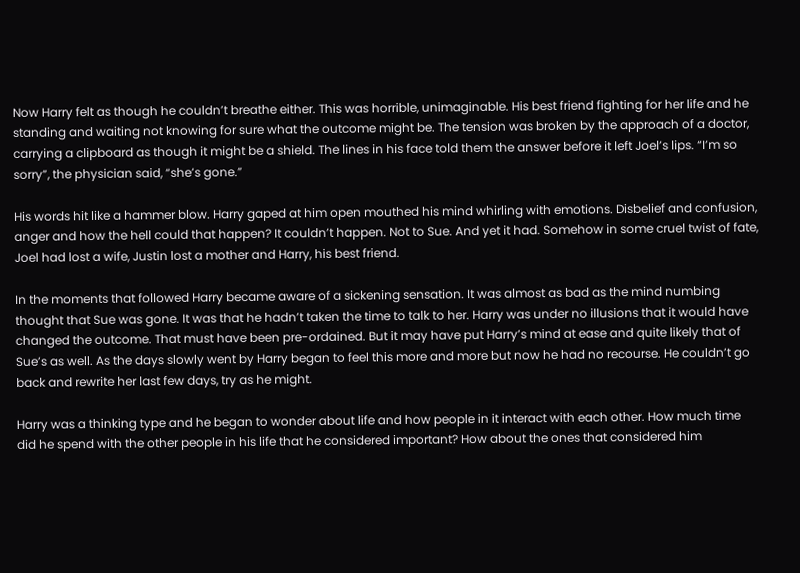Now Harry felt as though he couldn’t breathe either. This was horrible, unimaginable. His best friend fighting for her life and he standing and waiting not knowing for sure what the outcome might be. The tension was broken by the approach of a doctor, carrying a clipboard as though it might be a shield. The lines in his face told them the answer before it left Joel’s lips. “I’m so sorry”, the physician said, “she’s gone.”

His words hit like a hammer blow. Harry gaped at him open mouthed his mind whirling with emotions. Disbelief and confusion, anger and how the hell could that happen? It couldn’t happen. Not to Sue. And yet it had. Somehow in some cruel twist of fate, Joel had lost a wife, Justin lost a mother and Harry, his best friend.

In the moments that followed Harry became aware of a sickening sensation. It was almost as bad as the mind numbing thought that Sue was gone. It was that he hadn’t taken the time to talk to her. Harry was under no illusions that it would have changed the outcome. That must have been pre-ordained. But it may have put Harry’s mind at ease and quite likely that of Sue’s as well. As the days slowly went by Harry began to feel this more and more but now he had no recourse. He couldn’t go back and rewrite her last few days, try as he might.

Harry was a thinking type and he began to wonder about life and how people in it interact with each other. How much time did he spend with the other people in his life that he considered important? How about the ones that considered him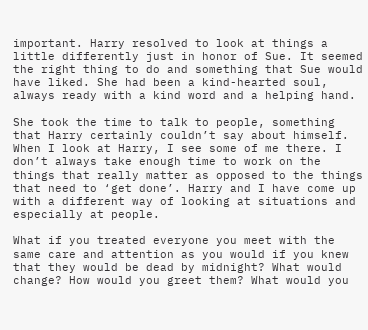important. Harry resolved to look at things a little differently just in honor of Sue. It seemed the right thing to do and something that Sue would have liked. She had been a kind-hearted soul, always ready with a kind word and a helping hand.

She took the time to talk to people, something that Harry certainly couldn’t say about himself. When I look at Harry, I see some of me there. I don’t always take enough time to work on the things that really matter as opposed to the things that need to ‘get done’. Harry and I have come up with a different way of looking at situations and especially at people.

What if you treated everyone you meet with the same care and attention as you would if you knew that they would be dead by midnight? What would change? How would you greet them? What would you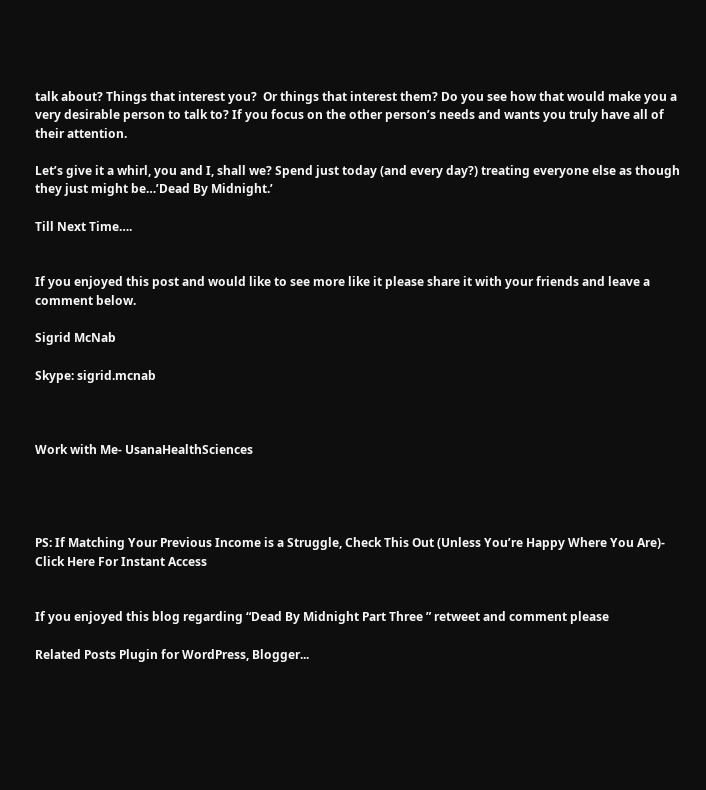talk about? Things that interest you?  Or things that interest them? Do you see how that would make you a very desirable person to talk to? If you focus on the other person’s needs and wants you truly have all of their attention.

Let’s give it a whirl, you and I, shall we? Spend just today (and every day?) treating everyone else as though they just might be…’Dead By Midnight.’

Till Next Time….


If you enjoyed this post and would like to see more like it please share it with your friends and leave a comment below.

Sigrid McNab

Skype: sigrid.mcnab



Work with Me- UsanaHealthSciences




PS: If Matching Your Previous Income is a Struggle, Check This Out (Unless You’re Happy Where You Are)-   Click Here For Instant Access


If you enjoyed this blog regarding “Dead By Midnight Part Three ” retweet and comment please

Related Posts Plugin for WordPress, Blogger...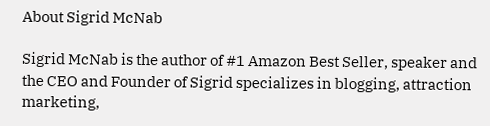About Sigrid McNab

Sigrid McNab is the author of #1 Amazon Best Seller, speaker and the CEO and Founder of Sigrid specializes in blogging, attraction marketing,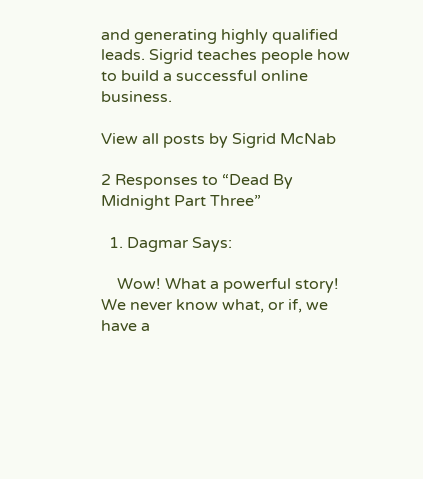and generating highly qualified leads. Sigrid teaches people how to build a successful online business.

View all posts by Sigrid McNab

2 Responses to “Dead By Midnight Part Three”

  1. Dagmar Says:

    Wow! What a powerful story! We never know what, or if, we have a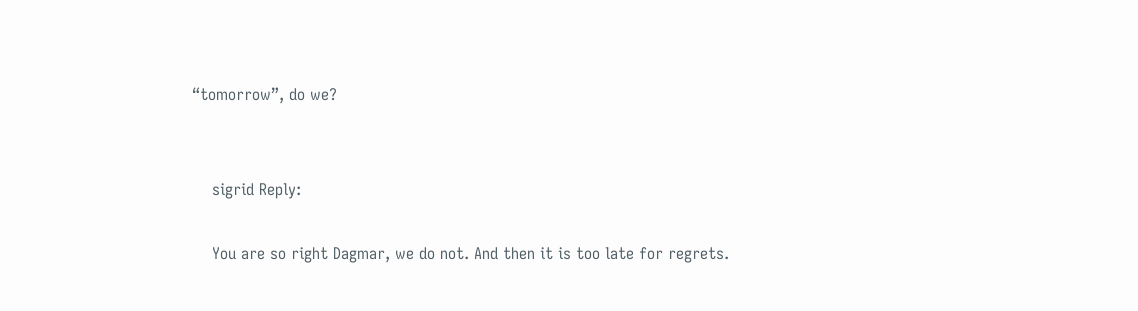“tomorrow”, do we?


    sigrid Reply:

    You are so right Dagmar, we do not. And then it is too late for regrets.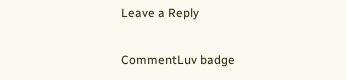Leave a Reply

CommentLuv badge